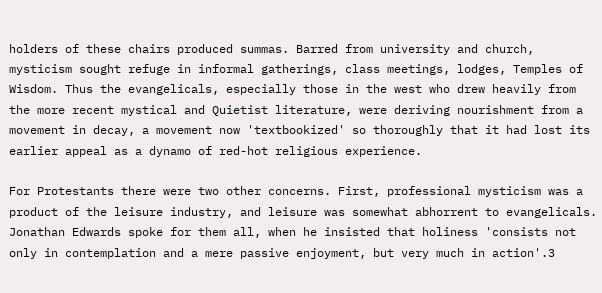holders of these chairs produced summas. Barred from university and church, mysticism sought refuge in informal gatherings, class meetings, lodges, Temples of Wisdom. Thus the evangelicals, especially those in the west who drew heavily from the more recent mystical and Quietist literature, were deriving nourishment from a movement in decay, a movement now 'textbookized' so thoroughly that it had lost its earlier appeal as a dynamo of red-hot religious experience.

For Protestants there were two other concerns. First, professional mysticism was a product of the leisure industry, and leisure was somewhat abhorrent to evangelicals. Jonathan Edwards spoke for them all, when he insisted that holiness 'consists not only in contemplation and a mere passive enjoyment, but very much in action'.3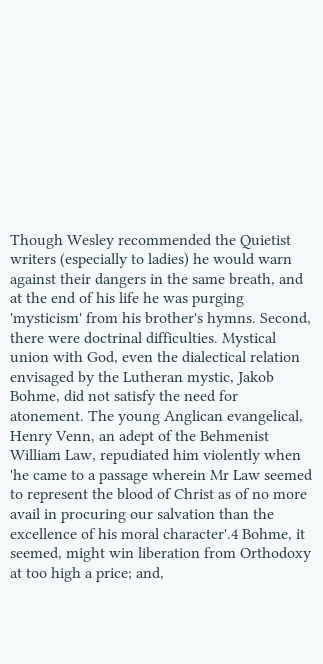Though Wesley recommended the Quietist writers (especially to ladies) he would warn against their dangers in the same breath, and at the end of his life he was purging 'mysticism' from his brother's hymns. Second, there were doctrinal difficulties. Mystical union with God, even the dialectical relation envisaged by the Lutheran mystic, Jakob Bohme, did not satisfy the need for atonement. The young Anglican evangelical, Henry Venn, an adept of the Behmenist William Law, repudiated him violently when 'he came to a passage wherein Mr Law seemed to represent the blood of Christ as of no more avail in procuring our salvation than the excellence of his moral character'.4 Bohme, it seemed, might win liberation from Orthodoxy at too high a price; and,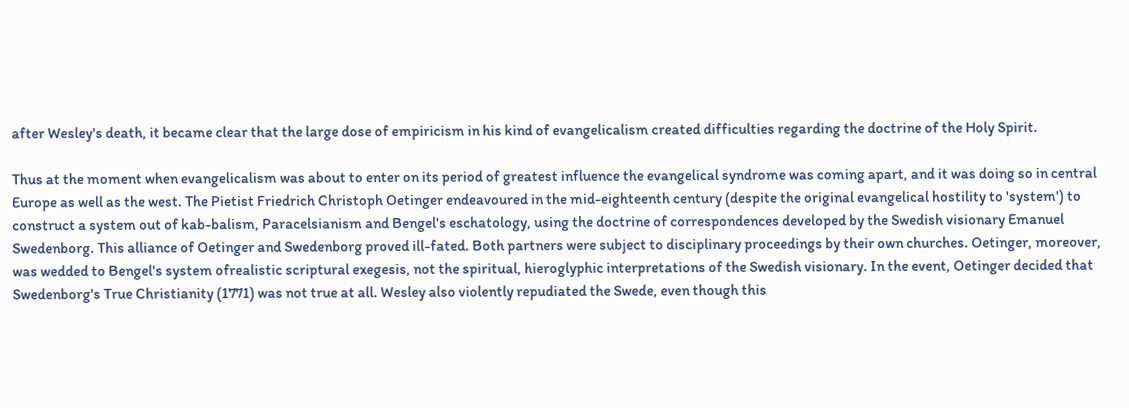after Wesley's death, it became clear that the large dose of empiricism in his kind of evangelicalism created difficulties regarding the doctrine of the Holy Spirit.

Thus at the moment when evangelicalism was about to enter on its period of greatest influence the evangelical syndrome was coming apart, and it was doing so in central Europe as well as the west. The Pietist Friedrich Christoph Oetinger endeavoured in the mid-eighteenth century (despite the original evangelical hostility to 'system') to construct a system out of kab-balism, Paracelsianism and Bengel's eschatology, using the doctrine of correspondences developed by the Swedish visionary Emanuel Swedenborg. This alliance of Oetinger and Swedenborg proved ill-fated. Both partners were subject to disciplinary proceedings by their own churches. Oetinger, moreover, was wedded to Bengel's system ofrealistic scriptural exegesis, not the spiritual, hieroglyphic interpretations of the Swedish visionary. In the event, Oetinger decided that Swedenborg's True Christianity (1771) was not true at all. Wesley also violently repudiated the Swede, even though this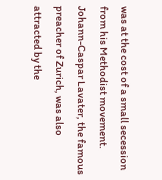was at the cost of a small secession from his Methodist movement. Johann-Caspar Lavater, the famous preacher of Zurich, was also attracted by the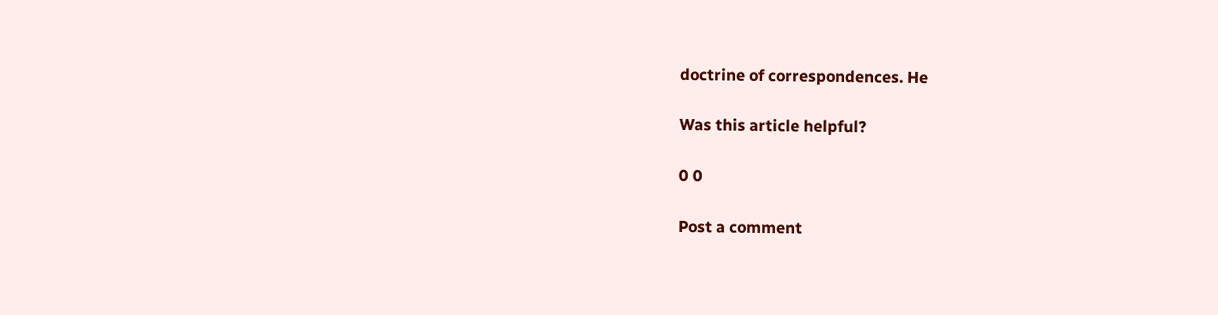doctrine of correspondences. He

Was this article helpful?

0 0

Post a comment